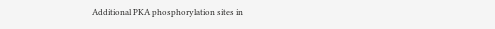Additional PKA phosphorylation sites in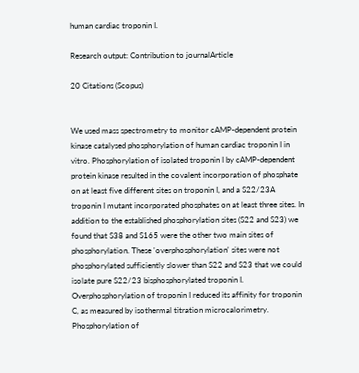human cardiac troponin I.

Research output: Contribution to journalArticle

20 Citations (Scopus)


We used mass spectrometry to monitor cAMP-dependent protein kinase catalysed phosphorylation of human cardiac troponin I in vitro. Phosphorylation of isolated troponin I by cAMP-dependent protein kinase resulted in the covalent incorporation of phosphate on at least five different sites on troponin I, and a S22/23A troponin I mutant incorporated phosphates on at least three sites. In addition to the established phosphorylation sites (S22 and S23) we found that S38 and S165 were the other two main sites of phosphorylation. These 'overphosphorylation' sites were not phosphorylated sufficiently slower than S22 and S23 that we could isolate pure S22/23 bisphosphorylated troponin I. Overphosphorylation of troponin I reduced its affinity for troponin C, as measured by isothermal titration microcalorimetry. Phosphorylation of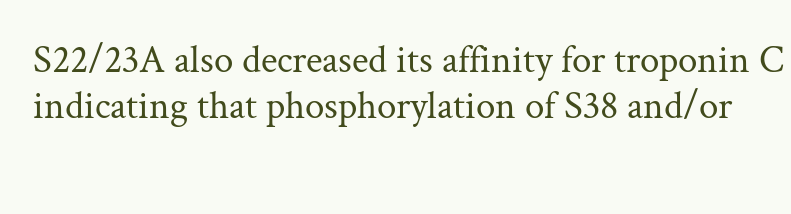S22/23A also decreased its affinity for troponin C indicating that phosphorylation of S38 and/or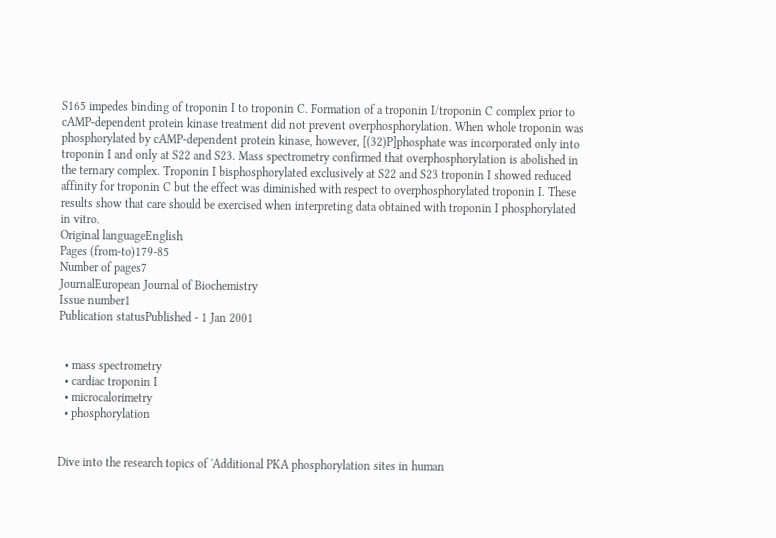S165 impedes binding of troponin I to troponin C. Formation of a troponin I/troponin C complex prior to cAMP-dependent protein kinase treatment did not prevent overphosphorylation. When whole troponin was phosphorylated by cAMP-dependent protein kinase, however, [(32)P]phosphate was incorporated only into troponin I and only at S22 and S23. Mass spectrometry confirmed that overphosphorylation is abolished in the ternary complex. Troponin I bisphosphorylated exclusively at S22 and S23 troponin I showed reduced affinity for troponin C but the effect was diminished with respect to overphosphorylated troponin I. These results show that care should be exercised when interpreting data obtained with troponin I phosphorylated in vitro.
Original languageEnglish
Pages (from-to)179-85
Number of pages7
JournalEuropean Journal of Biochemistry
Issue number1
Publication statusPublished - 1 Jan 2001


  • mass spectrometry
  • cardiac troponin I
  • microcalorimetry
  • phosphorylation


Dive into the research topics of 'Additional PKA phosphorylation sites in human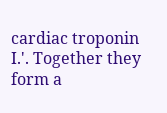cardiac troponin I.'. Together they form a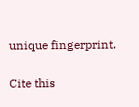unique fingerprint.

Cite this